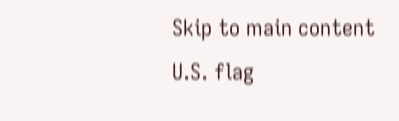Skip to main content
U.S. flag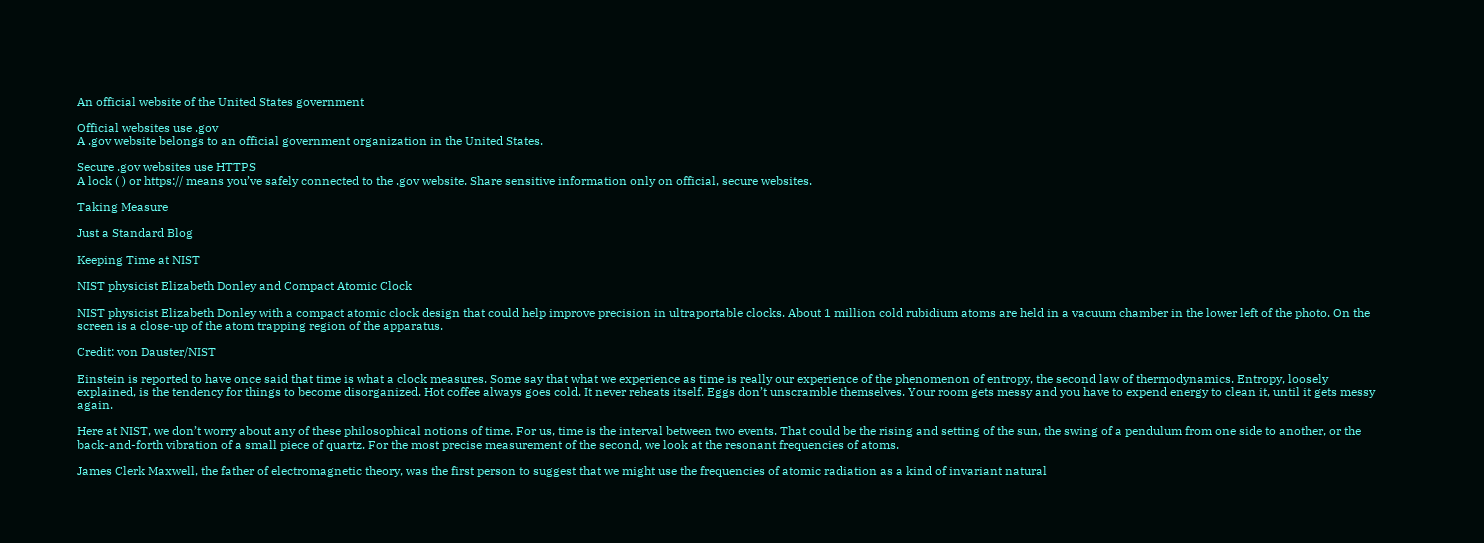An official website of the United States government

Official websites use .gov
A .gov website belongs to an official government organization in the United States.

Secure .gov websites use HTTPS
A lock ( ) or https:// means you’ve safely connected to the .gov website. Share sensitive information only on official, secure websites.

Taking Measure

Just a Standard Blog

Keeping Time at NIST

NIST physicist Elizabeth Donley and Compact Atomic Clock

NIST physicist Elizabeth Donley with a compact atomic clock design that could help improve precision in ultraportable clocks. About 1 million cold rubidium atoms are held in a vacuum chamber in the lower left of the photo. On the screen is a close-up of the atom trapping region of the apparatus.

Credit: von Dauster/NIST

Einstein is reported to have once said that time is what a clock measures. Some say that what we experience as time is really our experience of the phenomenon of entropy, the second law of thermodynamics. Entropy, loosely explained, is the tendency for things to become disorganized. Hot coffee always goes cold. It never reheats itself. Eggs don’t unscramble themselves. Your room gets messy and you have to expend energy to clean it, until it gets messy again.

Here at NIST, we don’t worry about any of these philosophical notions of time. For us, time is the interval between two events. That could be the rising and setting of the sun, the swing of a pendulum from one side to another, or the back-and-forth vibration of a small piece of quartz. For the most precise measurement of the second, we look at the resonant frequencies of atoms.

James Clerk Maxwell, the father of electromagnetic theory, was the first person to suggest that we might use the frequencies of atomic radiation as a kind of invariant natural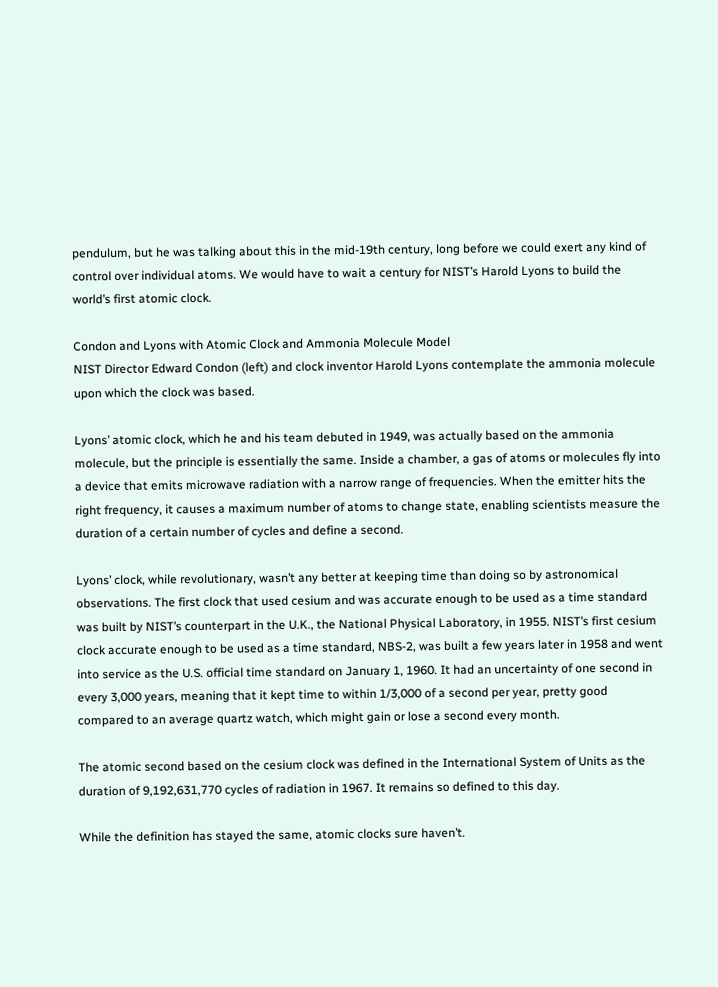pendulum, but he was talking about this in the mid-19th century, long before we could exert any kind of control over individual atoms. We would have to wait a century for NIST’s Harold Lyons to build the world’s first atomic clock.

Condon and Lyons with Atomic Clock and Ammonia Molecule Model
NIST Director Edward Condon (left) and clock inventor Harold Lyons contemplate the ammonia molecule upon which the clock was based.

Lyons’ atomic clock, which he and his team debuted in 1949, was actually based on the ammonia molecule, but the principle is essentially the same. Inside a chamber, a gas of atoms or molecules fly into a device that emits microwave radiation with a narrow range of frequencies. When the emitter hits the right frequency, it causes a maximum number of atoms to change state, enabling scientists measure the duration of a certain number of cycles and define a second.

Lyons’ clock, while revolutionary, wasn’t any better at keeping time than doing so by astronomical observations. The first clock that used cesium and was accurate enough to be used as a time standard was built by NIST’s counterpart in the U.K., the National Physical Laboratory, in 1955. NIST’s first cesium clock accurate enough to be used as a time standard, NBS-2, was built a few years later in 1958 and went into service as the U.S. official time standard on January 1, 1960. It had an uncertainty of one second in every 3,000 years, meaning that it kept time to within 1/3,000 of a second per year, pretty good compared to an average quartz watch, which might gain or lose a second every month.

The atomic second based on the cesium clock was defined in the International System of Units as the duration of 9,192,631,770 cycles of radiation in 1967. It remains so defined to this day.

While the definition has stayed the same, atomic clocks sure haven’t.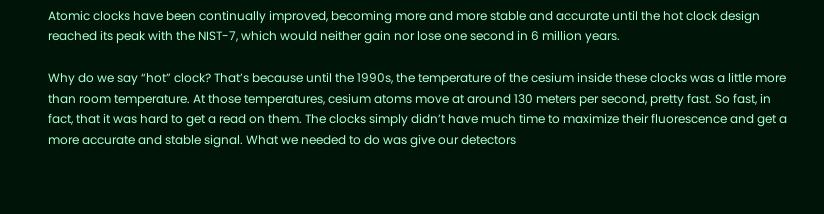Atomic clocks have been continually improved, becoming more and more stable and accurate until the hot clock design reached its peak with the NIST-7, which would neither gain nor lose one second in 6 million years.

Why do we say “hot” clock? That’s because until the 1990s, the temperature of the cesium inside these clocks was a little more than room temperature. At those temperatures, cesium atoms move at around 130 meters per second, pretty fast. So fast, in fact, that it was hard to get a read on them. The clocks simply didn’t have much time to maximize their fluorescence and get a more accurate and stable signal. What we needed to do was give our detectors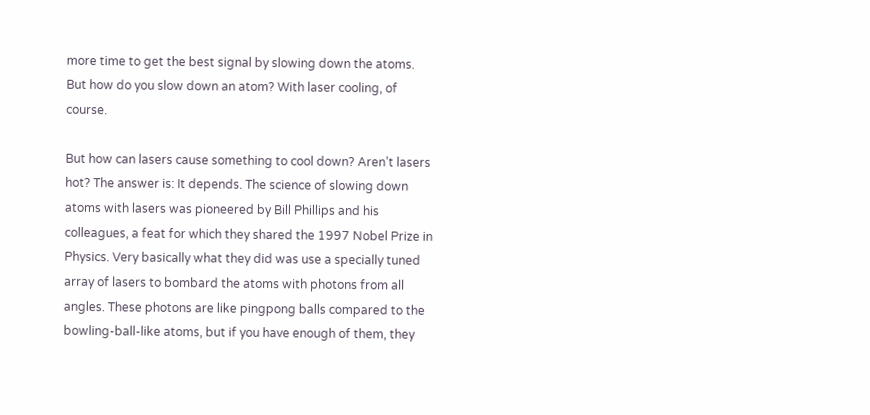more time to get the best signal by slowing down the atoms. But how do you slow down an atom? With laser cooling, of course.

But how can lasers cause something to cool down? Aren’t lasers hot? The answer is: It depends. The science of slowing down atoms with lasers was pioneered by Bill Phillips and his colleagues, a feat for which they shared the 1997 Nobel Prize in Physics. Very basically what they did was use a specially tuned array of lasers to bombard the atoms with photons from all angles. These photons are like pingpong balls compared to the bowling-ball-like atoms, but if you have enough of them, they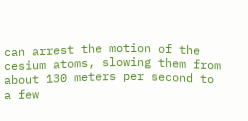can arrest the motion of the cesium atoms, slowing them from about 130 meters per second to a few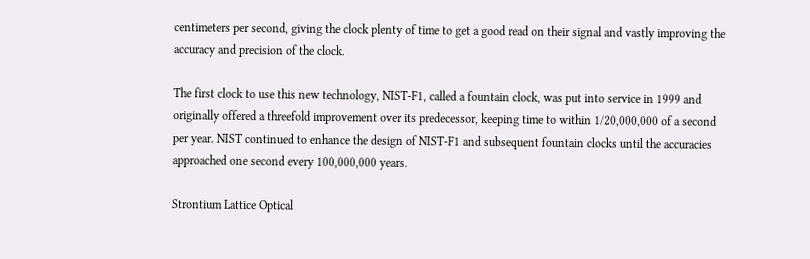centimeters per second, giving the clock plenty of time to get a good read on their signal and vastly improving the accuracy and precision of the clock.

The first clock to use this new technology, NIST-F1, called a fountain clock, was put into service in 1999 and originally offered a threefold improvement over its predecessor, keeping time to within 1/20,000,000 of a second per year. NIST continued to enhance the design of NIST-F1 and subsequent fountain clocks until the accuracies approached one second every 100,000,000 years.

Strontium Lattice Optical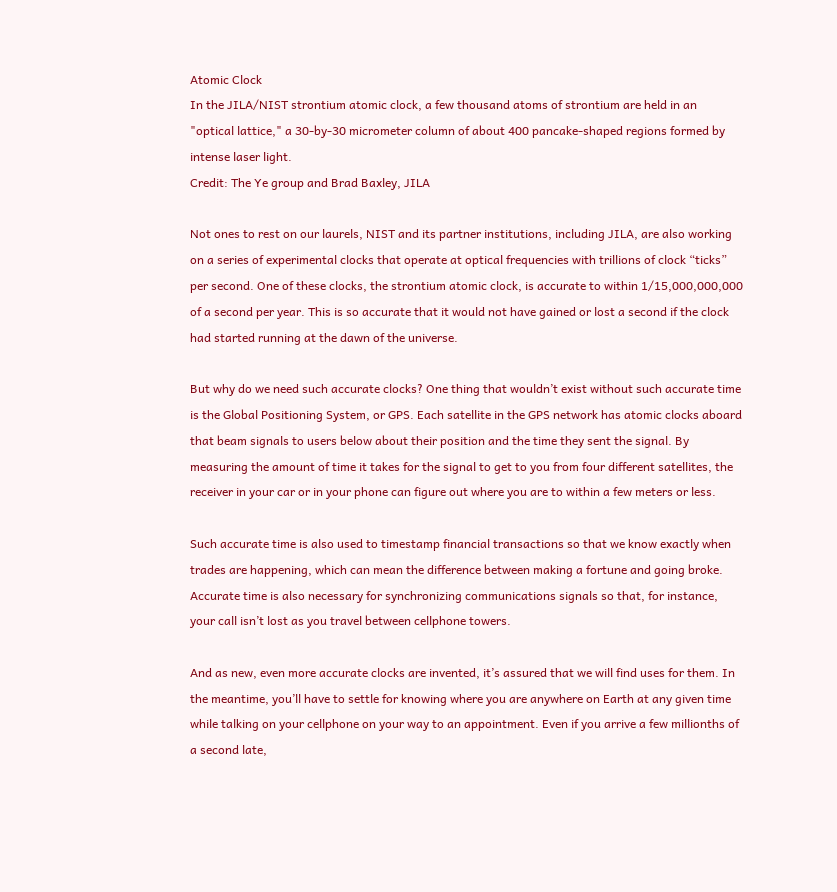Atomic Clock
In the JILA/NIST strontium atomic clock, a few thousand atoms of strontium are held in an "optical lattice," a 30-by-30 micrometer column of about 400 pancake-shaped regions formed by intense laser light.
Credit: The Ye group and Brad Baxley, JILA

Not ones to rest on our laurels, NIST and its partner institutions, including JILA, are also working on a series of experimental clocks that operate at optical frequencies with trillions of clock “ticks” per second. One of these clocks, the strontium atomic clock, is accurate to within 1/15,000,000,000 of a second per year. This is so accurate that it would not have gained or lost a second if the clock had started running at the dawn of the universe.

But why do we need such accurate clocks? One thing that wouldn’t exist without such accurate time is the Global Positioning System, or GPS. Each satellite in the GPS network has atomic clocks aboard that beam signals to users below about their position and the time they sent the signal. By measuring the amount of time it takes for the signal to get to you from four different satellites, the receiver in your car or in your phone can figure out where you are to within a few meters or less.

Such accurate time is also used to timestamp financial transactions so that we know exactly when trades are happening, which can mean the difference between making a fortune and going broke. Accurate time is also necessary for synchronizing communications signals so that, for instance, your call isn’t lost as you travel between cellphone towers.

And as new, even more accurate clocks are invented, it’s assured that we will find uses for them. In the meantime, you’ll have to settle for knowing where you are anywhere on Earth at any given time while talking on your cellphone on your way to an appointment. Even if you arrive a few millionths of a second late,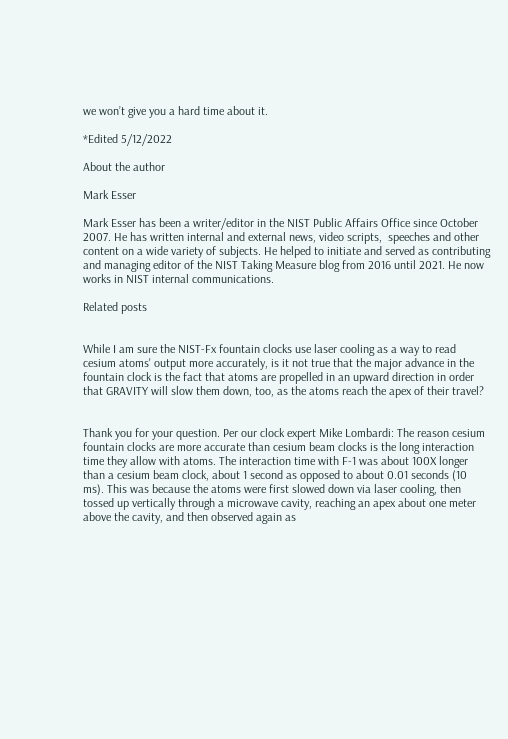we won’t give you a hard time about it.

*Edited 5/12/2022

About the author

Mark Esser

Mark Esser has been a writer/editor in the NIST Public Affairs Office since October 2007. He has written internal and external news, video scripts,  speeches and other content on a wide variety of subjects. He helped to initiate and served as contributing and managing editor of the NIST Taking Measure blog from 2016 until 2021. He now works in NIST internal communications.

Related posts


While I am sure the NIST-Fx fountain clocks use laser cooling as a way to read cesium atoms' output more accurately, is it not true that the major advance in the fountain clock is the fact that atoms are propelled in an upward direction in order that GRAVITY will slow them down, too, as the atoms reach the apex of their travel?


Thank you for your question. Per our clock expert Mike Lombardi: The reason cesium fountain clocks are more accurate than cesium beam clocks is the long interaction time they allow with atoms. The interaction time with F-1 was about 100X longer than a cesium beam clock, about 1 second as opposed to about 0.01 seconds (10 ms). This was because the atoms were first slowed down via laser cooling, then tossed up vertically through a microwave cavity, reaching an apex about one meter above the cavity, and then observed again as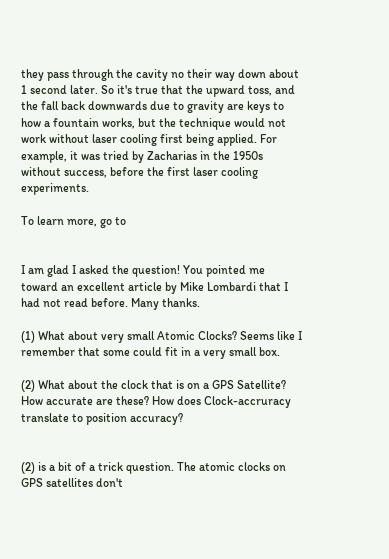they pass through the cavity no their way down about 1 second later. So it's true that the upward toss, and the fall back downwards due to gravity are keys to how a fountain works, but the technique would not work without laser cooling first being applied. For example, it was tried by Zacharias in the 1950s without success, before the first laser cooling experiments.

To learn more, go to


I am glad I asked the question! You pointed me toward an excellent article by Mike Lombardi that I had not read before. Many thanks.

(1) What about very small Atomic Clocks? Seems like I remember that some could fit in a very small box.

(2) What about the clock that is on a GPS Satellite? How accurate are these? How does Clock-accruracy translate to position accuracy?


(2) is a bit of a trick question. The atomic clocks on GPS satellites don't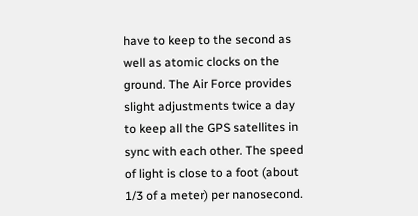have to keep to the second as well as atomic clocks on the ground. The Air Force provides slight adjustments twice a day to keep all the GPS satellites in sync with each other. The speed of light is close to a foot (about 1/3 of a meter) per nanosecond.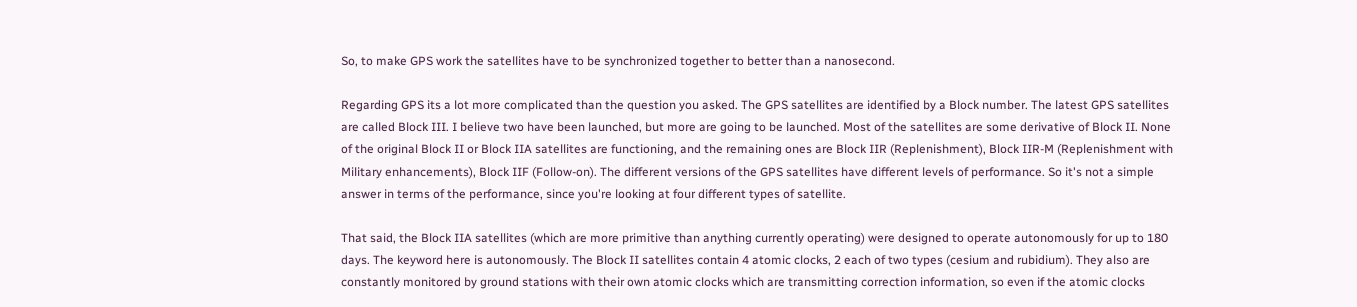So, to make GPS work the satellites have to be synchronized together to better than a nanosecond.

Regarding GPS its a lot more complicated than the question you asked. The GPS satellites are identified by a Block number. The latest GPS satellites are called Block III. I believe two have been launched, but more are going to be launched. Most of the satellites are some derivative of Block II. None of the original Block II or Block IIA satellites are functioning, and the remaining ones are Block IIR (Replenishment), Block IIR-M (Replenishment with Military enhancements), Block IIF (Follow-on). The different versions of the GPS satellites have different levels of performance. So it's not a simple answer in terms of the performance, since you're looking at four different types of satellite.

That said, the Block IIA satellites (which are more primitive than anything currently operating) were designed to operate autonomously for up to 180 days. The keyword here is autonomously. The Block II satellites contain 4 atomic clocks, 2 each of two types (cesium and rubidium). They also are constantly monitored by ground stations with their own atomic clocks which are transmitting correction information, so even if the atomic clocks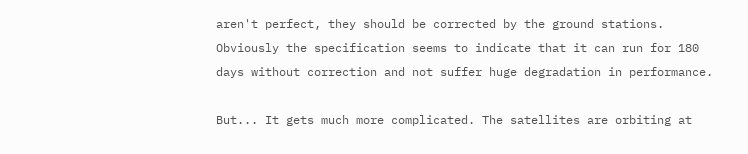aren't perfect, they should be corrected by the ground stations. Obviously the specification seems to indicate that it can run for 180 days without correction and not suffer huge degradation in performance.

But... It gets much more complicated. The satellites are orbiting at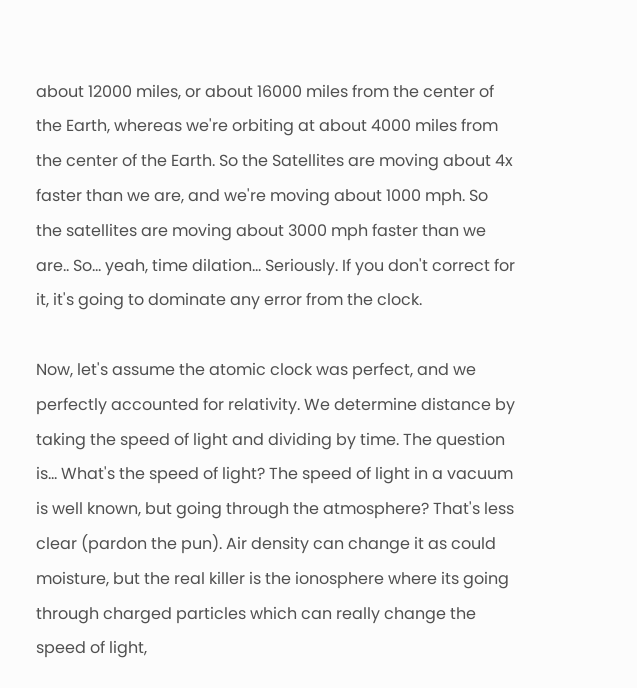about 12000 miles, or about 16000 miles from the center of the Earth, whereas we're orbiting at about 4000 miles from the center of the Earth. So the Satellites are moving about 4x faster than we are, and we're moving about 1000 mph. So the satellites are moving about 3000 mph faster than we are.. So... yeah, time dilation... Seriously. If you don't correct for it, it's going to dominate any error from the clock.

Now, let's assume the atomic clock was perfect, and we perfectly accounted for relativity. We determine distance by taking the speed of light and dividing by time. The question is... What's the speed of light? The speed of light in a vacuum is well known, but going through the atmosphere? That's less clear (pardon the pun). Air density can change it as could moisture, but the real killer is the ionosphere where its going through charged particles which can really change the speed of light,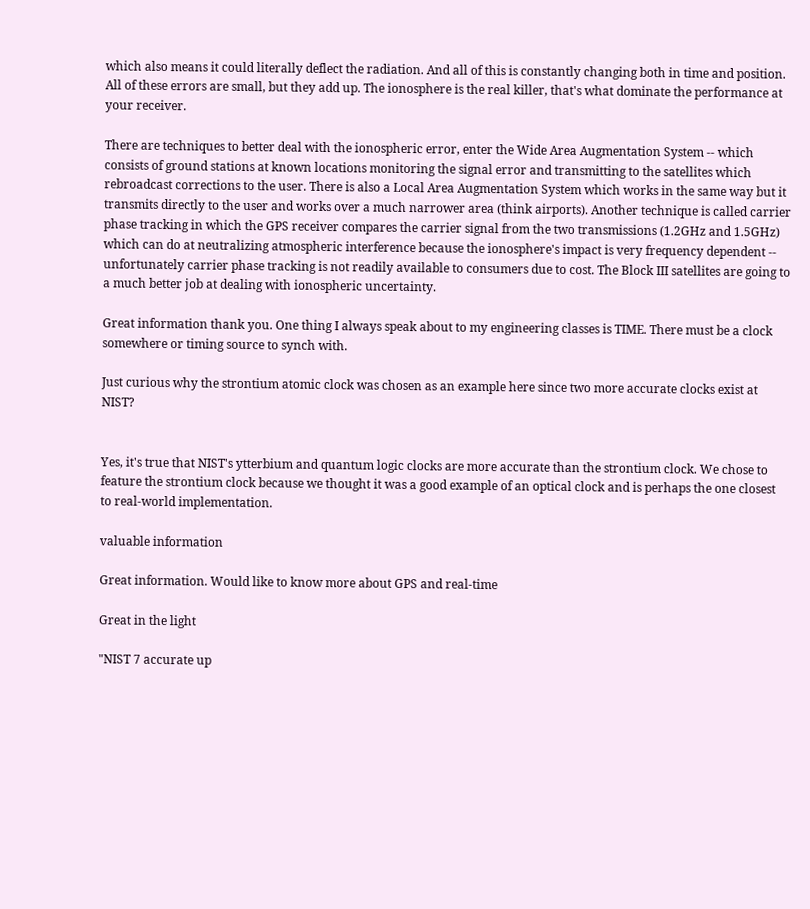which also means it could literally deflect the radiation. And all of this is constantly changing both in time and position. All of these errors are small, but they add up. The ionosphere is the real killer, that's what dominate the performance at your receiver.

There are techniques to better deal with the ionospheric error, enter the Wide Area Augmentation System -- which consists of ground stations at known locations monitoring the signal error and transmitting to the satellites which rebroadcast corrections to the user. There is also a Local Area Augmentation System which works in the same way but it transmits directly to the user and works over a much narrower area (think airports). Another technique is called carrier phase tracking in which the GPS receiver compares the carrier signal from the two transmissions (1.2GHz and 1.5GHz) which can do at neutralizing atmospheric interference because the ionosphere's impact is very frequency dependent -- unfortunately carrier phase tracking is not readily available to consumers due to cost. The Block III satellites are going to a much better job at dealing with ionospheric uncertainty.

Great information thank you. One thing I always speak about to my engineering classes is TIME. There must be a clock somewhere or timing source to synch with.

Just curious why the strontium atomic clock was chosen as an example here since two more accurate clocks exist at NIST?


Yes, it's true that NIST's ytterbium and quantum logic clocks are more accurate than the strontium clock. We chose to feature the strontium clock because we thought it was a good example of an optical clock and is perhaps the one closest to real-world implementation.

valuable information

Great information. Would like to know more about GPS and real-time

Great in the light

"NIST 7 accurate up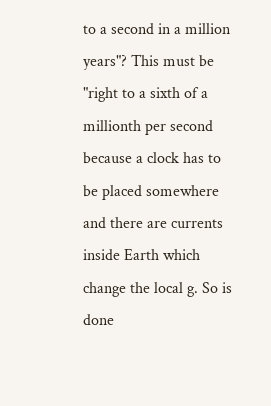to a second in a million years"? This must be "right to a sixth of a millionth per second because a clock has to be placed somewhere and there are currents inside Earth which change the local g. So is done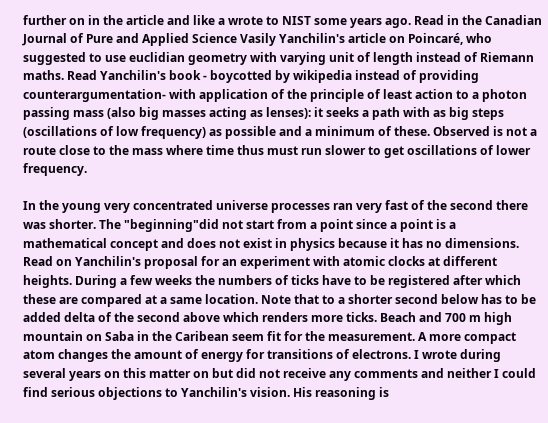further on in the article and like a wrote to NIST some years ago. Read in the Canadian Journal of Pure and Applied Science Vasily Yanchilin's article on Poincaré, who suggested to use euclidian geometry with varying unit of length instead of Riemann maths. Read Yanchilin's book - boycotted by wikipedia instead of providing counterargumentation- with application of the principle of least action to a photon passing mass (also big masses acting as lenses): it seeks a path with as big steps (oscillations of low frequency) as possible and a minimum of these. Observed is not a route close to the mass where time thus must run slower to get oscillations of lower frequency.

In the young very concentrated universe processes ran very fast of the second there was shorter. The "beginning"did not start from a point since a point is a mathematical concept and does not exist in physics because it has no dimensions. Read on Yanchilin's proposal for an experiment with atomic clocks at different heights. During a few weeks the numbers of ticks have to be registered after which these are compared at a same location. Note that to a shorter second below has to be added delta of the second above which renders more ticks. Beach and 700 m high mountain on Saba in the Caribean seem fit for the measurement. A more compact atom changes the amount of energy for transitions of electrons. I wrote during several years on this matter on but did not receive any comments and neither I could find serious objections to Yanchilin's vision. His reasoning is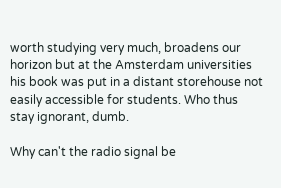worth studying very much, broadens our horizon but at the Amsterdam universities his book was put in a distant storehouse not easily accessible for students. Who thus stay ignorant, dumb.

Why can't the radio signal be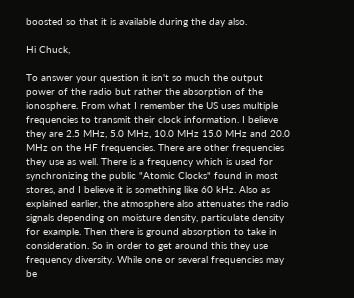boosted so that it is available during the day also.

Hi Chuck,

To answer your question it isn't so much the output power of the radio but rather the absorption of the ionosphere. From what I remember the US uses multiple frequencies to transmit their clock information. I believe they are 2.5 MHz, 5.0 MHz, 10.0 MHz 15.0 MHz and 20.0 MHz on the HF frequencies. There are other frequencies they use as well. There is a frequency which is used for synchronizing the public "Atomic Clocks" found in most stores, and I believe it is something like 60 kHz. Also as explained earlier, the atmosphere also attenuates the radio signals depending on moisture density, particulate density for example. Then there is ground absorption to take in consideration. So in order to get around this they use frequency diversity. While one or several frequencies may be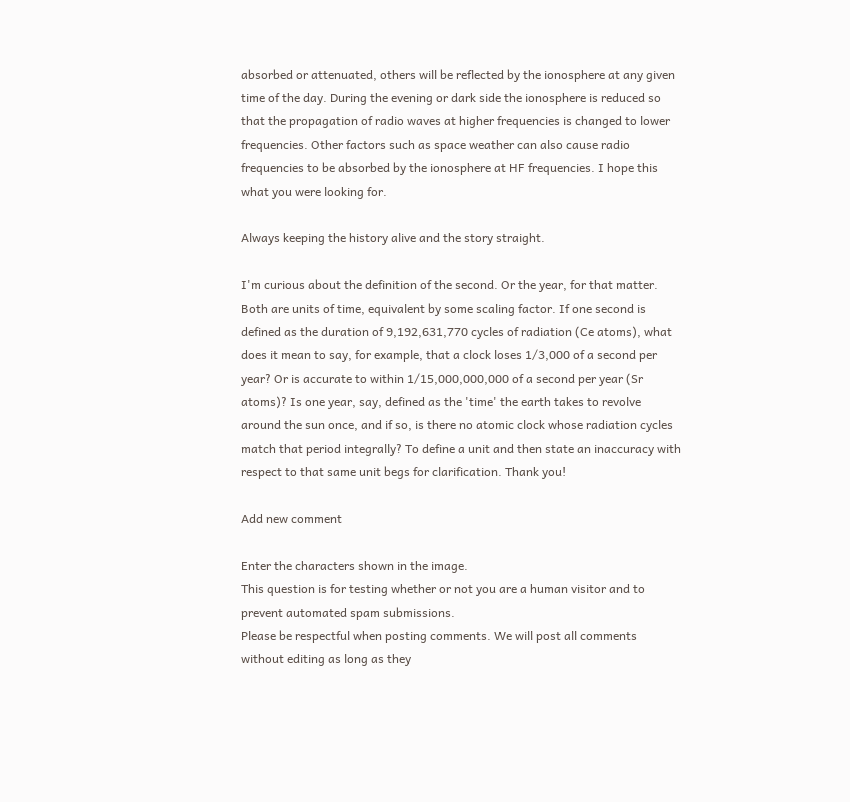absorbed or attenuated, others will be reflected by the ionosphere at any given time of the day. During the evening or dark side the ionosphere is reduced so that the propagation of radio waves at higher frequencies is changed to lower frequencies. Other factors such as space weather can also cause radio frequencies to be absorbed by the ionosphere at HF frequencies. I hope this what you were looking for.

Always keeping the history alive and the story straight.

I'm curious about the definition of the second. Or the year, for that matter. Both are units of time, equivalent by some scaling factor. If one second is defined as the duration of 9,192,631,770 cycles of radiation (Ce atoms), what does it mean to say, for example, that a clock loses 1/3,000 of a second per year? Or is accurate to within 1/15,000,000,000 of a second per year (Sr atoms)? Is one year, say, defined as the 'time' the earth takes to revolve around the sun once, and if so, is there no atomic clock whose radiation cycles match that period integrally? To define a unit and then state an inaccuracy with respect to that same unit begs for clarification. Thank you!

Add new comment

Enter the characters shown in the image.
This question is for testing whether or not you are a human visitor and to prevent automated spam submissions.
Please be respectful when posting comments. We will post all comments without editing as long as they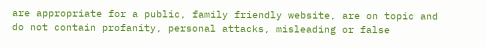are appropriate for a public, family friendly website, are on topic and do not contain profanity, personal attacks, misleading or false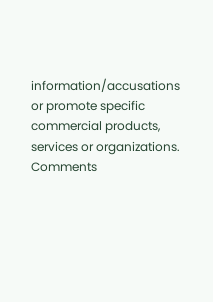information/accusations or promote specific commercial products, services or organizations. Comments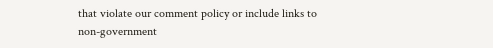that violate our comment policy or include links to non-government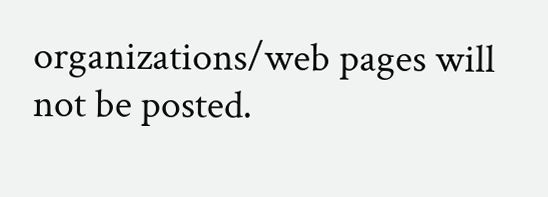organizations/web pages will not be posted.